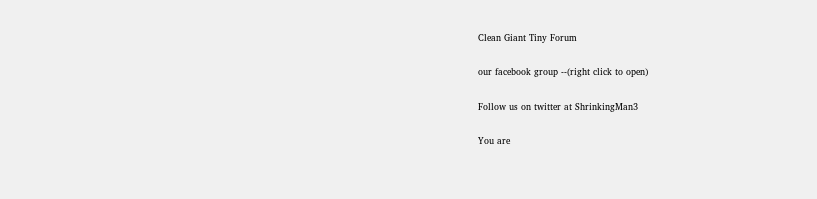Clean Giant Tiny Forum

our facebook group --(right click to open)

Follow us on twitter at ShrinkingMan3

You are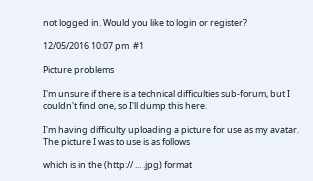not logged in. Would you like to login or register?

12/05/2016 10:07 pm  #1

Picture problems

I'm unsure if there is a technical difficulties sub-forum, but I couldn't find one, so I'll dump this here.

I'm having difficulty uploading a picture for use as my avatar.
The picture I was to use is as follows

which is in the (http:// ... .jpg) format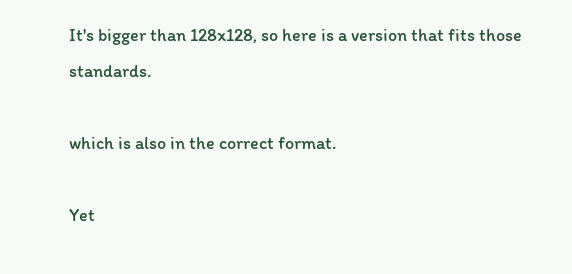It's bigger than 128x128, so here is a version that fits those standards.

which is also in the correct format.

Yet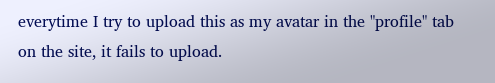everytime I try to upload this as my avatar in the "profile" tab on the site, it fails to upload.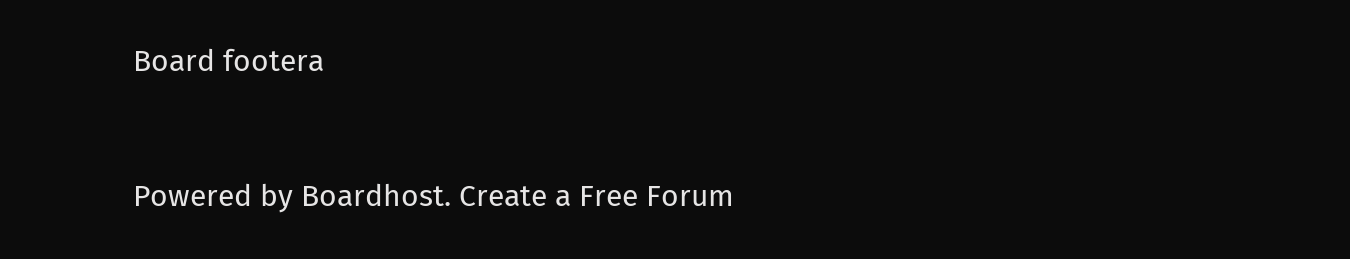Board footera


Powered by Boardhost. Create a Free Forum